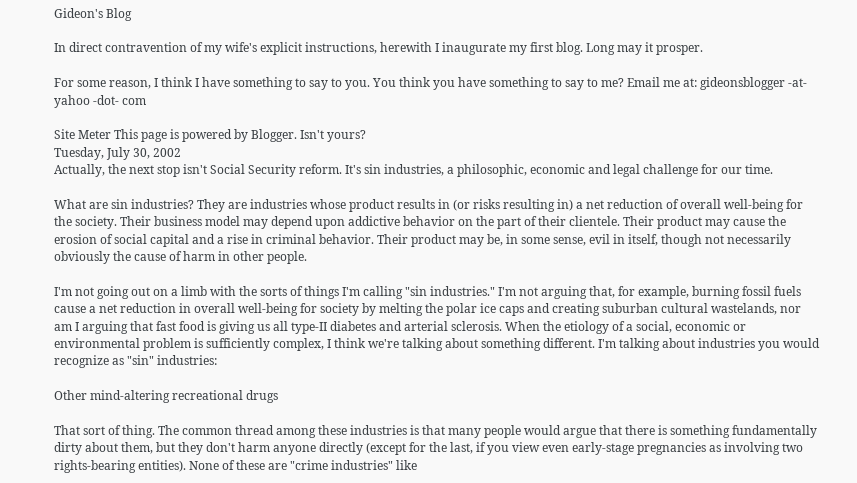Gideon's Blog

In direct contravention of my wife's explicit instructions, herewith I inaugurate my first blog. Long may it prosper.

For some reason, I think I have something to say to you. You think you have something to say to me? Email me at: gideonsblogger -at- yahoo -dot- com

Site Meter This page is powered by Blogger. Isn't yours?
Tuesday, July 30, 2002
Actually, the next stop isn't Social Security reform. It's sin industries, a philosophic, economic and legal challenge for our time.

What are sin industries? They are industries whose product results in (or risks resulting in) a net reduction of overall well-being for the society. Their business model may depend upon addictive behavior on the part of their clientele. Their product may cause the erosion of social capital and a rise in criminal behavior. Their product may be, in some sense, evil in itself, though not necessarily obviously the cause of harm in other people.

I'm not going out on a limb with the sorts of things I'm calling "sin industries." I'm not arguing that, for example, burning fossil fuels cause a net reduction in overall well-being for society by melting the polar ice caps and creating suburban cultural wastelands, nor am I arguing that fast food is giving us all type-II diabetes and arterial sclerosis. When the etiology of a social, economic or environmental problem is sufficiently complex, I think we're talking about something different. I'm talking about industries you would recognize as "sin" industries:

Other mind-altering recreational drugs

That sort of thing. The common thread among these industries is that many people would argue that there is something fundamentally dirty about them, but they don't harm anyone directly (except for the last, if you view even early-stage pregnancies as involving two rights-bearing entities). None of these are "crime industries" like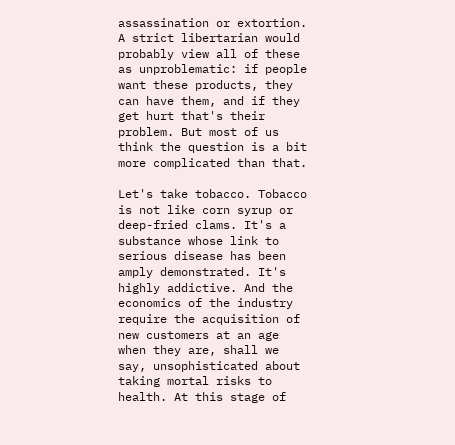assassination or extortion. A strict libertarian would probably view all of these as unproblematic: if people want these products, they can have them, and if they get hurt that's their problem. But most of us think the question is a bit more complicated than that.

Let's take tobacco. Tobacco is not like corn syrup or deep-fried clams. It's a substance whose link to serious disease has been amply demonstrated. It's highly addictive. And the economics of the industry require the acquisition of new customers at an age when they are, shall we say, unsophisticated about taking mortal risks to health. At this stage of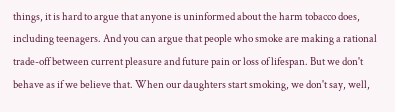things, it is hard to argue that anyone is uninformed about the harm tobacco does, including teenagers. And you can argue that people who smoke are making a rational trade-off between current pleasure and future pain or loss of lifespan. But we don't behave as if we believe that. When our daughters start smoking, we don't say, well,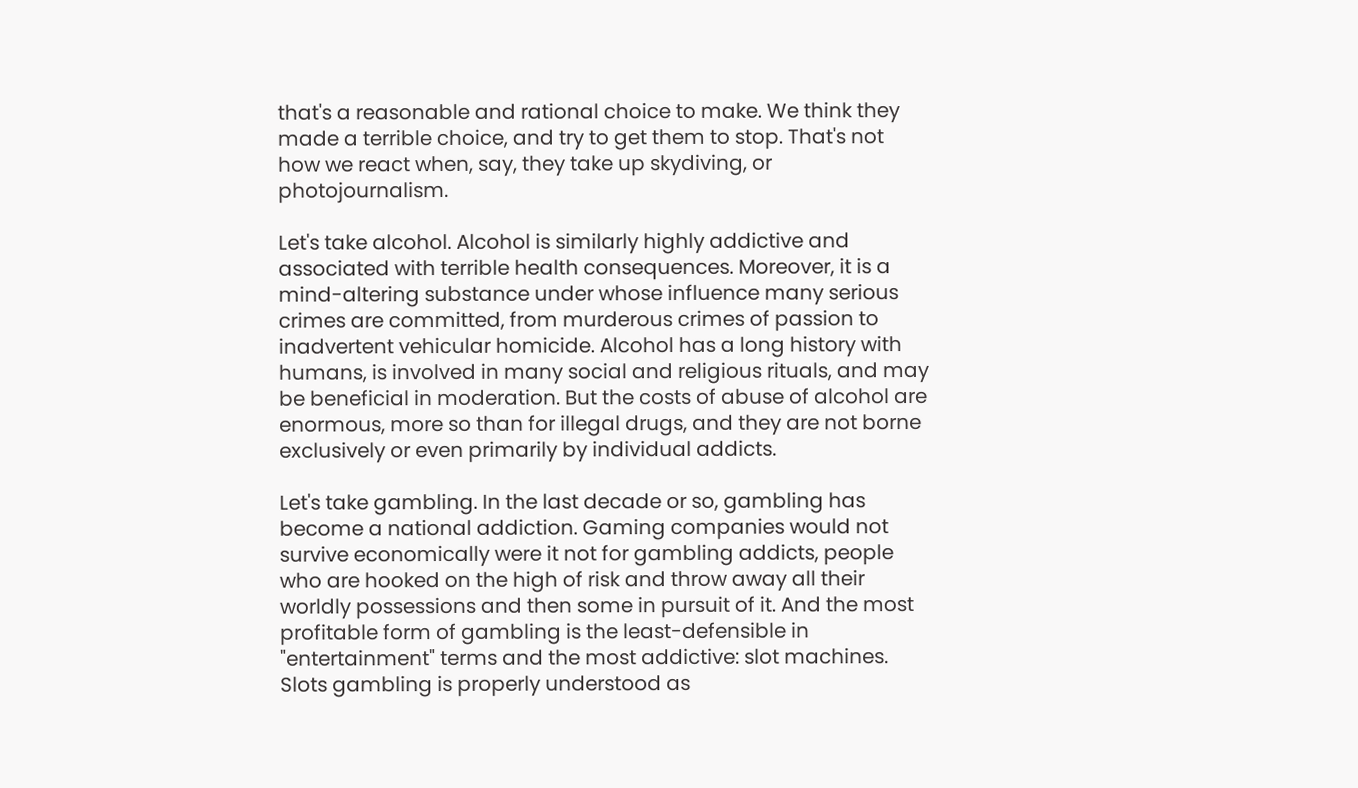that's a reasonable and rational choice to make. We think they made a terrible choice, and try to get them to stop. That's not how we react when, say, they take up skydiving, or photojournalism.

Let's take alcohol. Alcohol is similarly highly addictive and associated with terrible health consequences. Moreover, it is a mind-altering substance under whose influence many serious crimes are committed, from murderous crimes of passion to inadvertent vehicular homicide. Alcohol has a long history with humans, is involved in many social and religious rituals, and may be beneficial in moderation. But the costs of abuse of alcohol are enormous, more so than for illegal drugs, and they are not borne exclusively or even primarily by individual addicts.

Let's take gambling. In the last decade or so, gambling has become a national addiction. Gaming companies would not survive economically were it not for gambling addicts, people who are hooked on the high of risk and throw away all their worldly possessions and then some in pursuit of it. And the most profitable form of gambling is the least-defensible in "entertainment" terms and the most addictive: slot machines. Slots gambling is properly understood as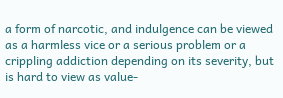a form of narcotic, and indulgence can be viewed as a harmless vice or a serious problem or a crippling addiction depending on its severity, but is hard to view as value-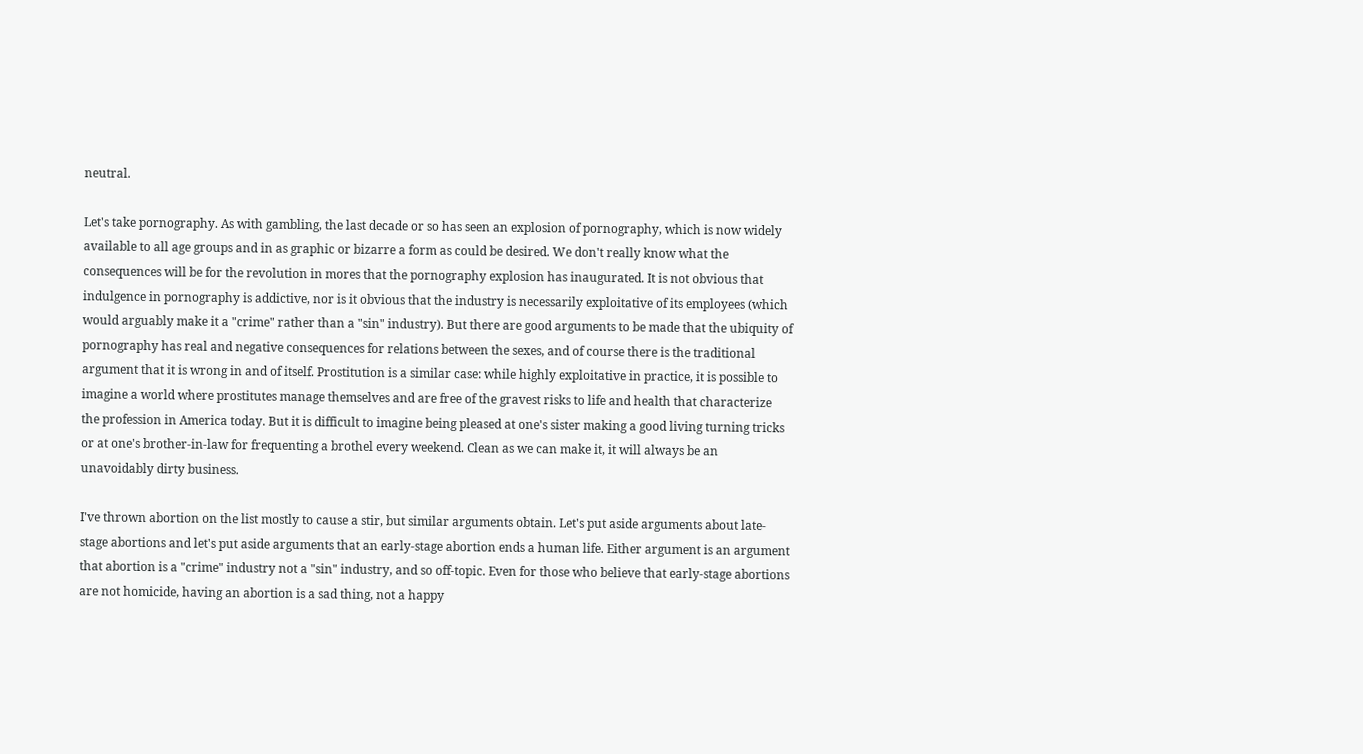neutral.

Let's take pornography. As with gambling, the last decade or so has seen an explosion of pornography, which is now widely available to all age groups and in as graphic or bizarre a form as could be desired. We don't really know what the consequences will be for the revolution in mores that the pornography explosion has inaugurated. It is not obvious that indulgence in pornography is addictive, nor is it obvious that the industry is necessarily exploitative of its employees (which would arguably make it a "crime" rather than a "sin" industry). But there are good arguments to be made that the ubiquity of pornography has real and negative consequences for relations between the sexes, and of course there is the traditional argument that it is wrong in and of itself. Prostitution is a similar case: while highly exploitative in practice, it is possible to imagine a world where prostitutes manage themselves and are free of the gravest risks to life and health that characterize the profession in America today. But it is difficult to imagine being pleased at one's sister making a good living turning tricks or at one's brother-in-law for frequenting a brothel every weekend. Clean as we can make it, it will always be an unavoidably dirty business.

I've thrown abortion on the list mostly to cause a stir, but similar arguments obtain. Let's put aside arguments about late-stage abortions and let's put aside arguments that an early-stage abortion ends a human life. Either argument is an argument that abortion is a "crime" industry not a "sin" industry, and so off-topic. Even for those who believe that early-stage abortions are not homicide, having an abortion is a sad thing, not a happy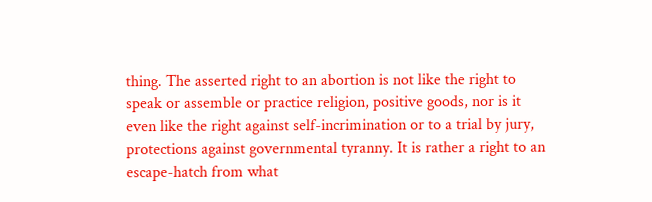thing. The asserted right to an abortion is not like the right to speak or assemble or practice religion, positive goods, nor is it even like the right against self-incrimination or to a trial by jury, protections against governmental tyranny. It is rather a right to an escape-hatch from what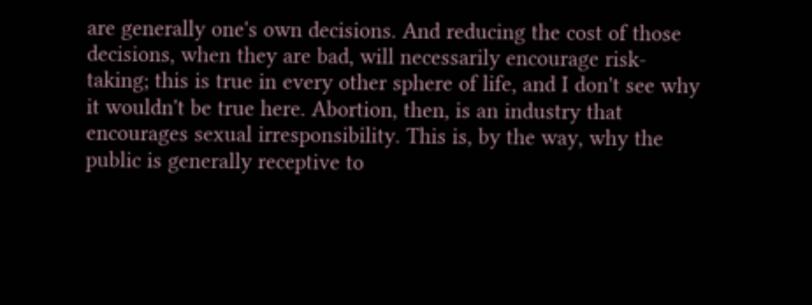are generally one's own decisions. And reducing the cost of those decisions, when they are bad, will necessarily encourage risk-taking; this is true in every other sphere of life, and I don't see why it wouldn't be true here. Abortion, then, is an industry that encourages sexual irresponsibility. This is, by the way, why the public is generally receptive to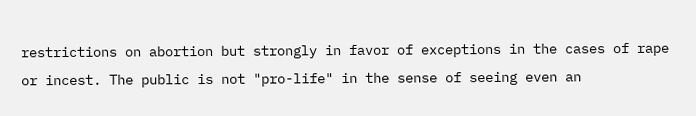restrictions on abortion but strongly in favor of exceptions in the cases of rape or incest. The public is not "pro-life" in the sense of seeing even an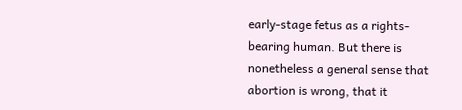early-stage fetus as a rights-bearing human. But there is nonetheless a general sense that abortion is wrong, that it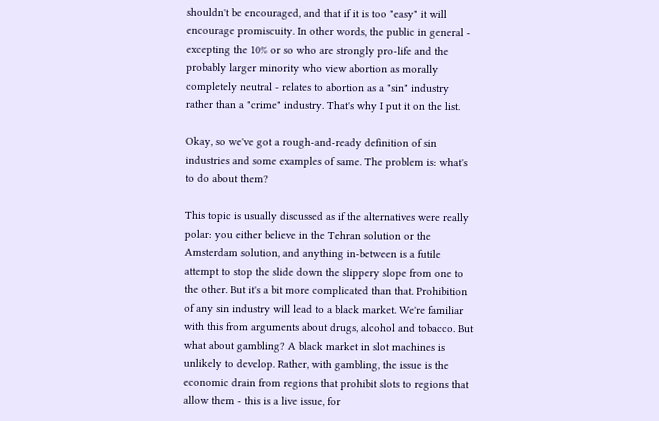shouldn't be encouraged, and that if it is too "easy" it will encourage promiscuity. In other words, the public in general - excepting the 10% or so who are strongly pro-life and the probably larger minority who view abortion as morally completely neutral - relates to abortion as a "sin" industry rather than a "crime" industry. That's why I put it on the list.

Okay, so we've got a rough-and-ready definition of sin industries and some examples of same. The problem is: what's to do about them?

This topic is usually discussed as if the alternatives were really polar: you either believe in the Tehran solution or the Amsterdam solution, and anything in-between is a futile attempt to stop the slide down the slippery slope from one to the other. But it's a bit more complicated than that. Prohibition of any sin industry will lead to a black market. We're familiar with this from arguments about drugs, alcohol and tobacco. But what about gambling? A black market in slot machines is unlikely to develop. Rather, with gambling, the issue is the economic drain from regions that prohibit slots to regions that allow them - this is a live issue, for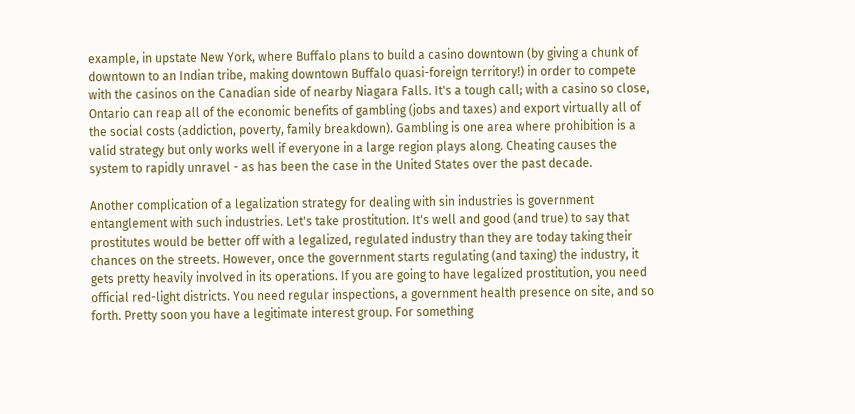example, in upstate New York, where Buffalo plans to build a casino downtown (by giving a chunk of downtown to an Indian tribe, making downtown Buffalo quasi-foreign territory!) in order to compete with the casinos on the Canadian side of nearby Niagara Falls. It's a tough call; with a casino so close, Ontario can reap all of the economic benefits of gambling (jobs and taxes) and export virtually all of the social costs (addiction, poverty, family breakdown). Gambling is one area where prohibition is a valid strategy but only works well if everyone in a large region plays along. Cheating causes the system to rapidly unravel - as has been the case in the United States over the past decade.

Another complication of a legalization strategy for dealing with sin industries is government entanglement with such industries. Let's take prostitution. It's well and good (and true) to say that prostitutes would be better off with a legalized, regulated industry than they are today taking their chances on the streets. However, once the government starts regulating (and taxing) the industry, it gets pretty heavily involved in its operations. If you are going to have legalized prostitution, you need official red-light districts. You need regular inspections, a government health presence on site, and so forth. Pretty soon you have a legitimate interest group. For something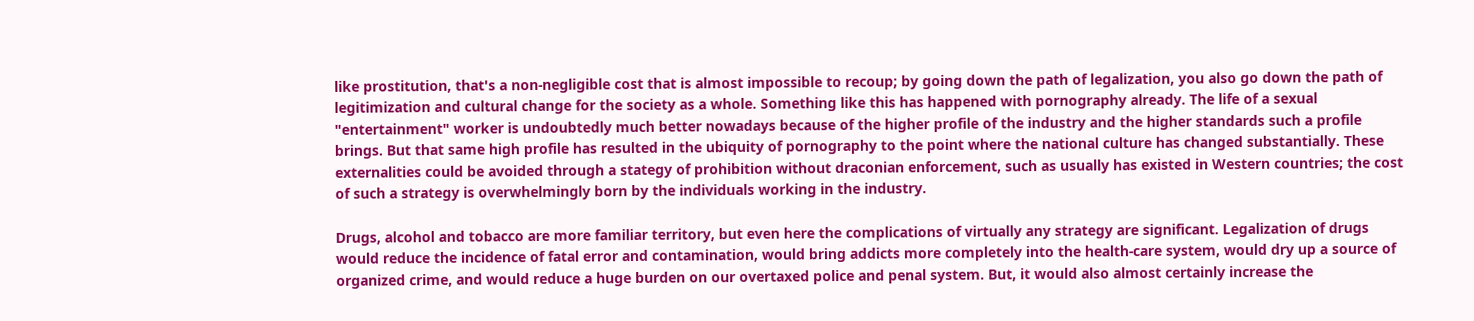like prostitution, that's a non-negligible cost that is almost impossible to recoup; by going down the path of legalization, you also go down the path of legitimization and cultural change for the society as a whole. Something like this has happened with pornography already. The life of a sexual "entertainment" worker is undoubtedly much better nowadays because of the higher profile of the industry and the higher standards such a profile brings. But that same high profile has resulted in the ubiquity of pornography to the point where the national culture has changed substantially. These externalities could be avoided through a stategy of prohibition without draconian enforcement, such as usually has existed in Western countries; the cost of such a strategy is overwhelmingly born by the individuals working in the industry.

Drugs, alcohol and tobacco are more familiar territory, but even here the complications of virtually any strategy are significant. Legalization of drugs would reduce the incidence of fatal error and contamination, would bring addicts more completely into the health-care system, would dry up a source of organized crime, and would reduce a huge burden on our overtaxed police and penal system. But, it would also almost certainly increase the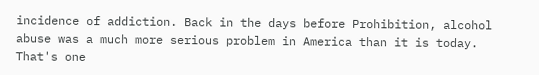incidence of addiction. Back in the days before Prohibition, alcohol abuse was a much more serious problem in America than it is today. That's one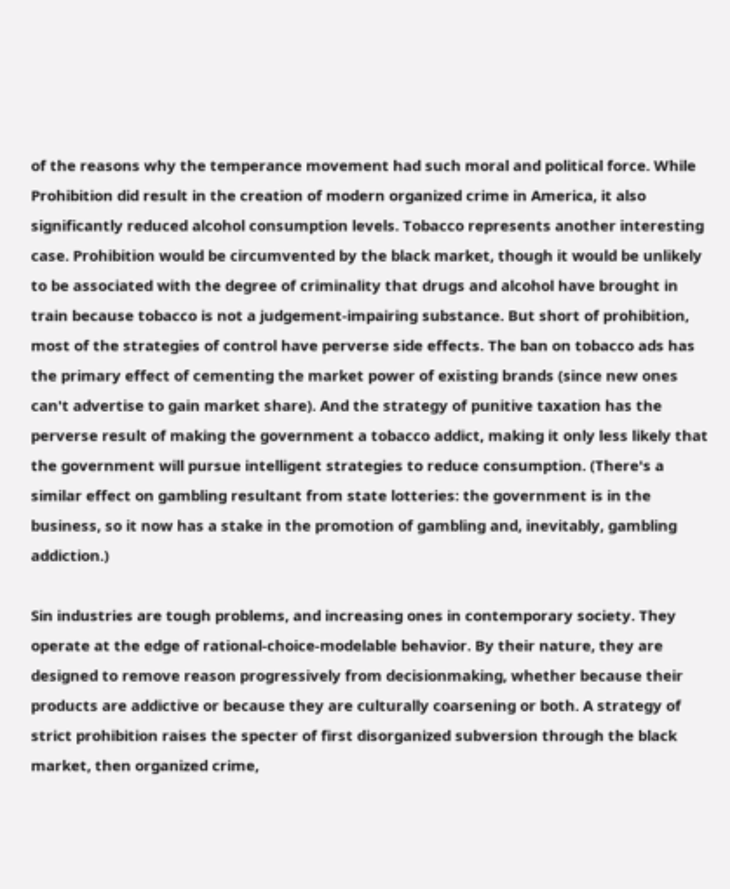of the reasons why the temperance movement had such moral and political force. While Prohibition did result in the creation of modern organized crime in America, it also significantly reduced alcohol consumption levels. Tobacco represents another interesting case. Prohibition would be circumvented by the black market, though it would be unlikely to be associated with the degree of criminality that drugs and alcohol have brought in train because tobacco is not a judgement-impairing substance. But short of prohibition, most of the strategies of control have perverse side effects. The ban on tobacco ads has the primary effect of cementing the market power of existing brands (since new ones can't advertise to gain market share). And the strategy of punitive taxation has the perverse result of making the government a tobacco addict, making it only less likely that the government will pursue intelligent strategies to reduce consumption. (There's a similar effect on gambling resultant from state lotteries: the government is in the business, so it now has a stake in the promotion of gambling and, inevitably, gambling addiction.)

Sin industries are tough problems, and increasing ones in contemporary society. They operate at the edge of rational-choice-modelable behavior. By their nature, they are designed to remove reason progressively from decisionmaking, whether because their products are addictive or because they are culturally coarsening or both. A strategy of strict prohibition raises the specter of first disorganized subversion through the black market, then organized crime,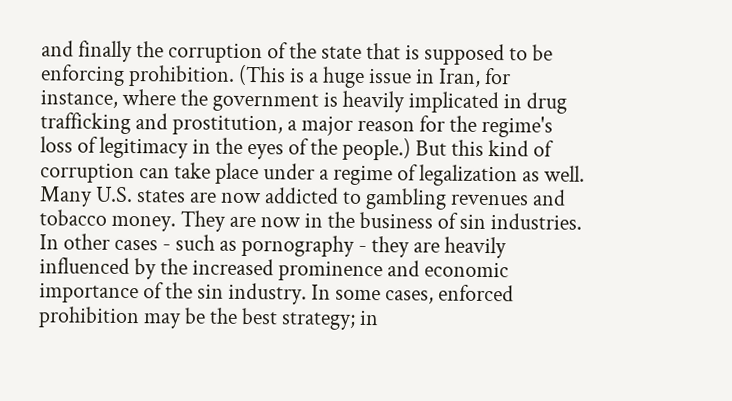and finally the corruption of the state that is supposed to be enforcing prohibition. (This is a huge issue in Iran, for instance, where the government is heavily implicated in drug trafficking and prostitution, a major reason for the regime's loss of legitimacy in the eyes of the people.) But this kind of corruption can take place under a regime of legalization as well. Many U.S. states are now addicted to gambling revenues and tobacco money. They are now in the business of sin industries. In other cases - such as pornography - they are heavily influenced by the increased prominence and economic importance of the sin industry. In some cases, enforced prohibition may be the best strategy; in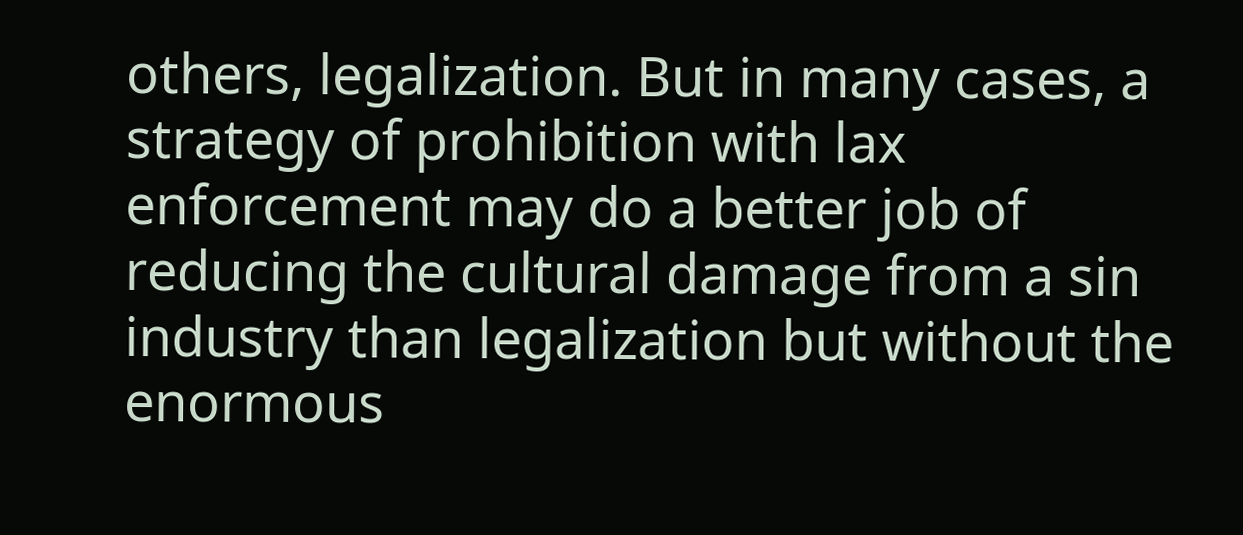others, legalization. But in many cases, a strategy of prohibition with lax enforcement may do a better job of reducing the cultural damage from a sin industry than legalization but without the enormous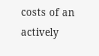costs of an actively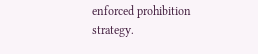enforced prohibition strategy.